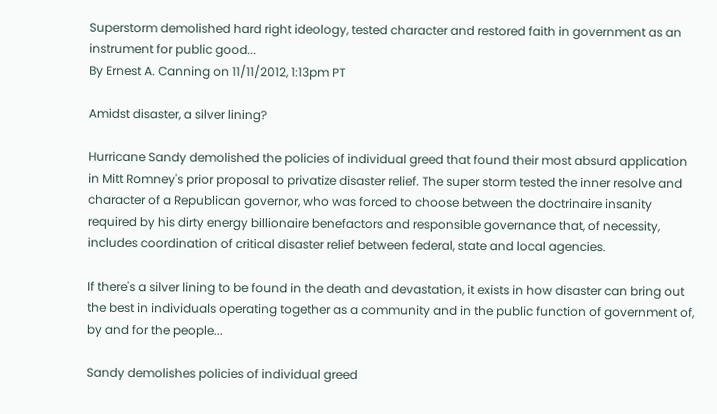Superstorm demolished hard right ideology, tested character and restored faith in government as an instrument for public good...
By Ernest A. Canning on 11/11/2012, 1:13pm PT

Amidst disaster, a silver lining?

Hurricane Sandy demolished the policies of individual greed that found their most absurd application in Mitt Romney's prior proposal to privatize disaster relief. The super storm tested the inner resolve and character of a Republican governor, who was forced to choose between the doctrinaire insanity required by his dirty energy billionaire benefactors and responsible governance that, of necessity, includes coordination of critical disaster relief between federal, state and local agencies.

If there's a silver lining to be found in the death and devastation, it exists in how disaster can bring out the best in individuals operating together as a community and in the public function of government of, by and for the people...

Sandy demolishes policies of individual greed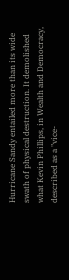Hurricane Sandy entailed more than its wide swath of physical destruction. It demolished what Kevin Phillips, in Wealth and Democracy, described as a "vice-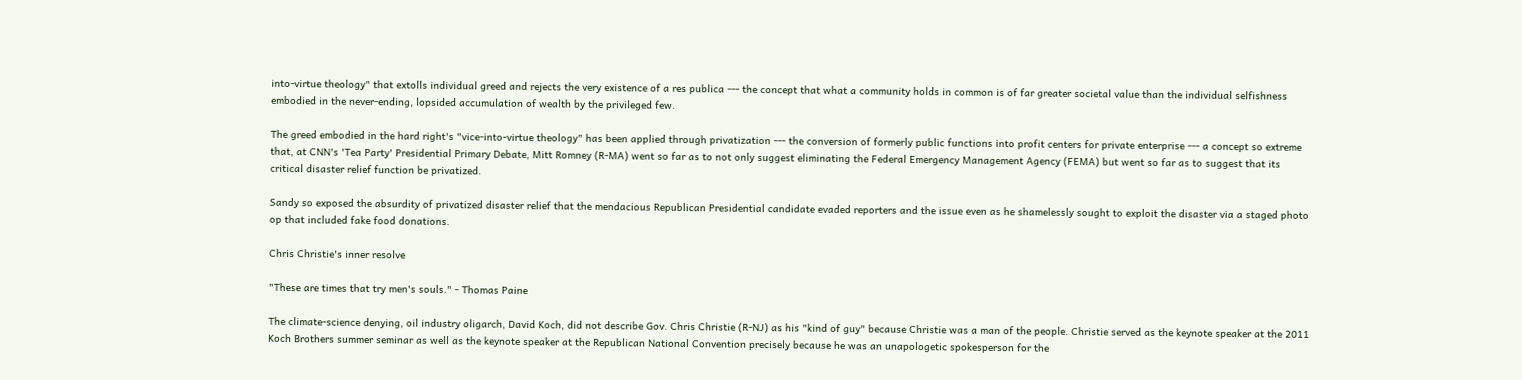into-virtue theology" that extolls individual greed and rejects the very existence of a res publica --- the concept that what a community holds in common is of far greater societal value than the individual selfishness embodied in the never-ending, lopsided accumulation of wealth by the privileged few.

The greed embodied in the hard right's "vice-into-virtue theology" has been applied through privatization --- the conversion of formerly public functions into profit centers for private enterprise --- a concept so extreme that, at CNN's 'Tea Party' Presidential Primary Debate, Mitt Romney (R-MA) went so far as to not only suggest eliminating the Federal Emergency Management Agency (FEMA) but went so far as to suggest that its critical disaster relief function be privatized.

Sandy so exposed the absurdity of privatized disaster relief that the mendacious Republican Presidential candidate evaded reporters and the issue even as he shamelessly sought to exploit the disaster via a staged photo op that included fake food donations.

Chris Christie's inner resolve

"These are times that try men's souls." - Thomas Paine

The climate-science denying, oil industry oligarch, David Koch, did not describe Gov. Chris Christie (R-NJ) as his "kind of guy" because Christie was a man of the people. Christie served as the keynote speaker at the 2011 Koch Brothers summer seminar as well as the keynote speaker at the Republican National Convention precisely because he was an unapologetic spokesperson for the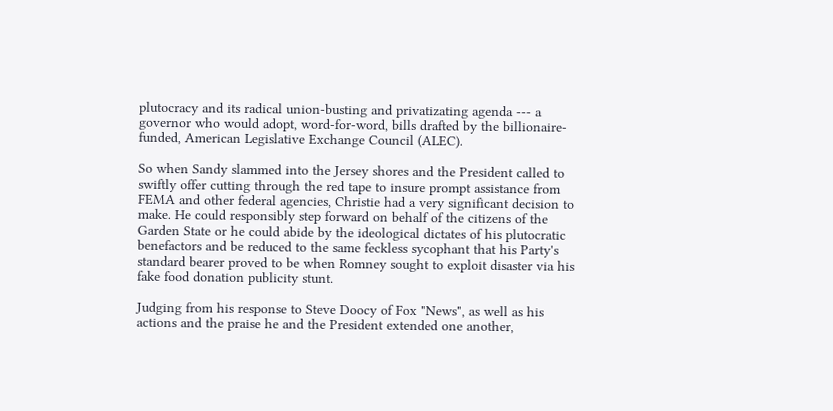plutocracy and its radical union-busting and privatizating agenda --- a governor who would adopt, word-for-word, bills drafted by the billionaire-funded, American Legislative Exchange Council (ALEC).

So when Sandy slammed into the Jersey shores and the President called to swiftly offer cutting through the red tape to insure prompt assistance from FEMA and other federal agencies, Christie had a very significant decision to make. He could responsibly step forward on behalf of the citizens of the Garden State or he could abide by the ideological dictates of his plutocratic benefactors and be reduced to the same feckless sycophant that his Party's standard bearer proved to be when Romney sought to exploit disaster via his fake food donation publicity stunt.

Judging from his response to Steve Doocy of Fox "News", as well as his actions and the praise he and the President extended one another,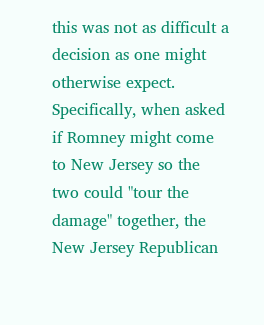this was not as difficult a decision as one might otherwise expect. Specifically, when asked if Romney might come to New Jersey so the two could "tour the damage" together, the New Jersey Republican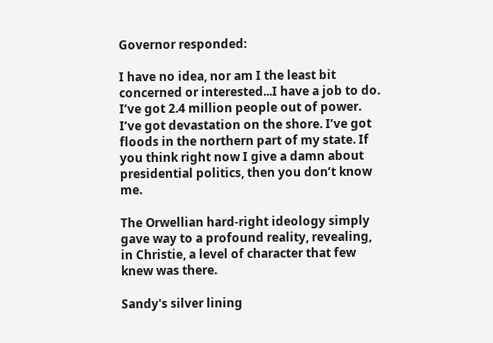Governor responded:

I have no idea, nor am I the least bit concerned or interested...I have a job to do. I’ve got 2.4 million people out of power. I’ve got devastation on the shore. I’ve got floods in the northern part of my state. If you think right now I give a damn about presidential politics, then you don’t know me.

The Orwellian hard-right ideology simply gave way to a profound reality, revealing, in Christie, a level of character that few knew was there.

Sandy's silver lining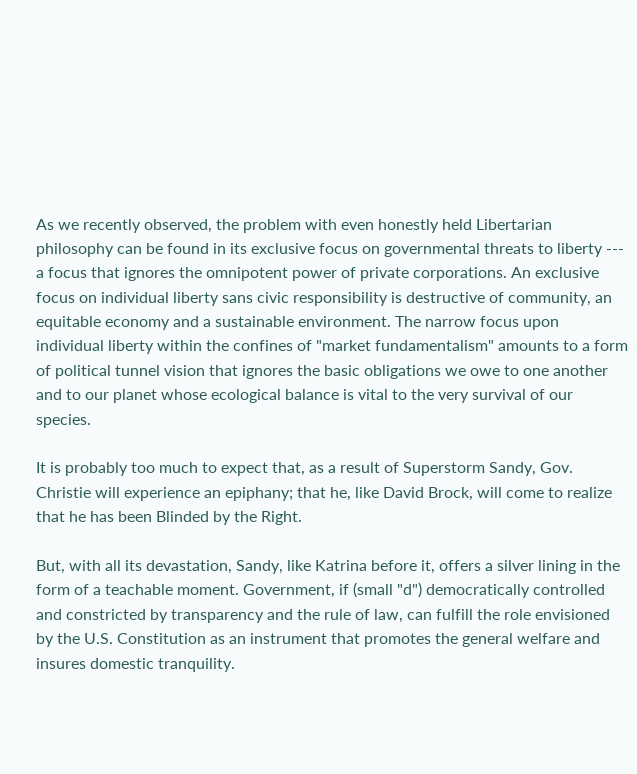As we recently observed, the problem with even honestly held Libertarian philosophy can be found in its exclusive focus on governmental threats to liberty --- a focus that ignores the omnipotent power of private corporations. An exclusive focus on individual liberty sans civic responsibility is destructive of community, an equitable economy and a sustainable environment. The narrow focus upon individual liberty within the confines of "market fundamentalism" amounts to a form of political tunnel vision that ignores the basic obligations we owe to one another and to our planet whose ecological balance is vital to the very survival of our species.

It is probably too much to expect that, as a result of Superstorm Sandy, Gov. Christie will experience an epiphany; that he, like David Brock, will come to realize that he has been Blinded by the Right.

But, with all its devastation, Sandy, like Katrina before it, offers a silver lining in the form of a teachable moment. Government, if (small "d") democratically controlled and constricted by transparency and the rule of law, can fulfill the role envisioned by the U.S. Constitution as an instrument that promotes the general welfare and insures domestic tranquility.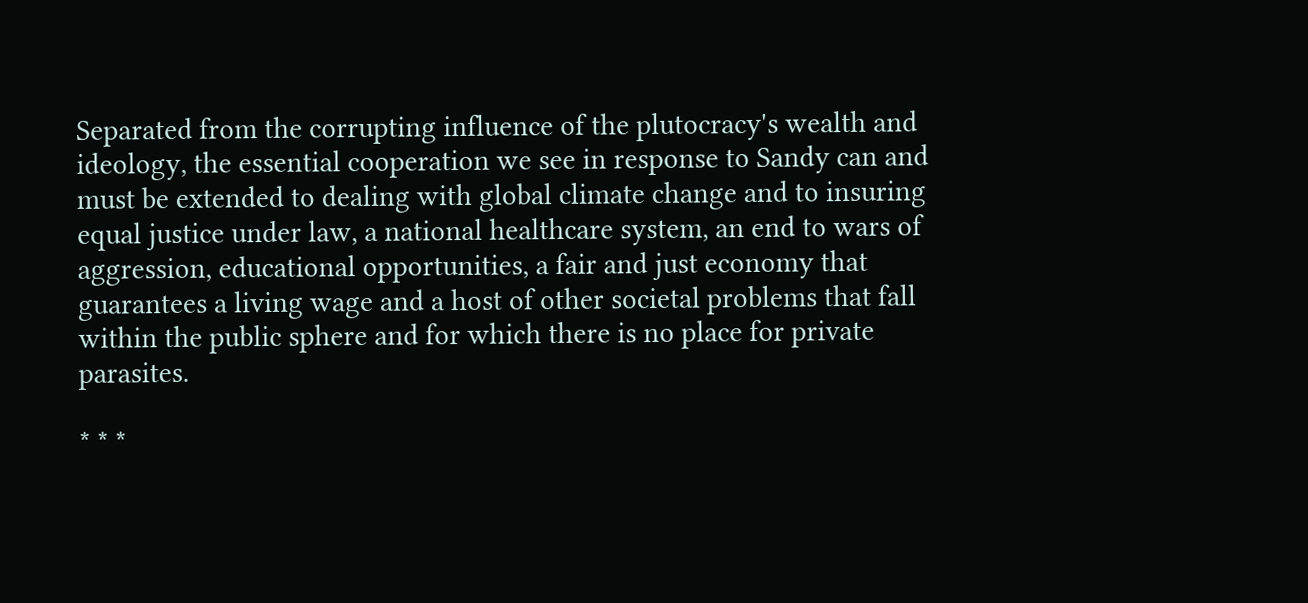Separated from the corrupting influence of the plutocracy's wealth and ideology, the essential cooperation we see in response to Sandy can and must be extended to dealing with global climate change and to insuring equal justice under law, a national healthcare system, an end to wars of aggression, educational opportunities, a fair and just economy that guarantees a living wage and a host of other societal problems that fall within the public sphere and for which there is no place for private parasites.

* * *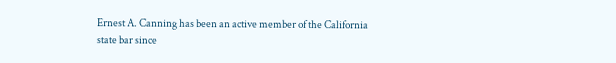Ernest A. Canning has been an active member of the California state bar since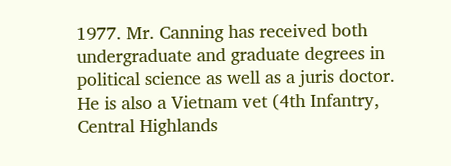1977. Mr. Canning has received both undergraduate and graduate degrees in political science as well as a juris doctor. He is also a Vietnam vet (4th Infantry, Central Highlands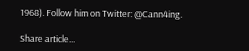1968). Follow him on Twitter: @Cann4ing.

Share article...